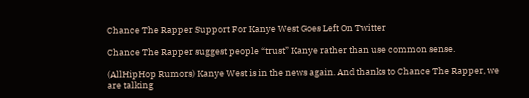Chance The Rapper Support For Kanye West Goes Left On Twitter

Chance The Rapper suggest people “trust” Kanye rather than use common sense.

(AllHipHop Rumors) Kanye West is in the news again. And thanks to Chance The Rapper, we are talking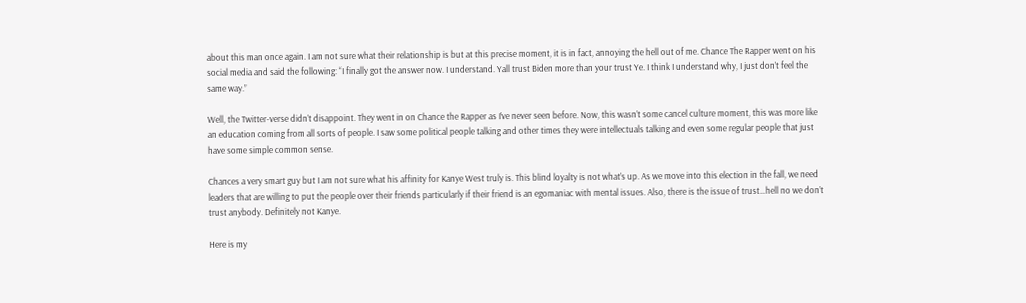about this man once again. I am not sure what their relationship is but at this precise moment, it is in fact, annoying the hell out of me. Chance The Rapper went on his social media and said the following: “I finally got the answer now. I understand. Yall trust Biden more than your trust Ye. I think I understand why, I just don’t feel the same way.”

Well, the Twitter-verse didn’t disappoint. They went in on Chance the Rapper as I’ve never seen before. Now, this wasn’t some cancel culture moment, this was more like an education coming from all sorts of people. I saw some political people talking and other times they were intellectuals talking and even some regular people that just have some simple common sense.

Chances a very smart guy but I am not sure what his affinity for Kanye West truly is. This blind loyalty is not what’s up. As we move into this election in the fall, we need leaders that are willing to put the people over their friends particularly if their friend is an egomaniac with mental issues. Also, there is the issue of trust…hell no we don’t trust anybody. Definitely not Kanye.

Here is my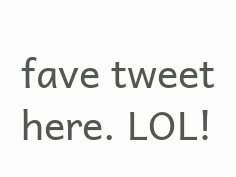fave tweet here. LOL!